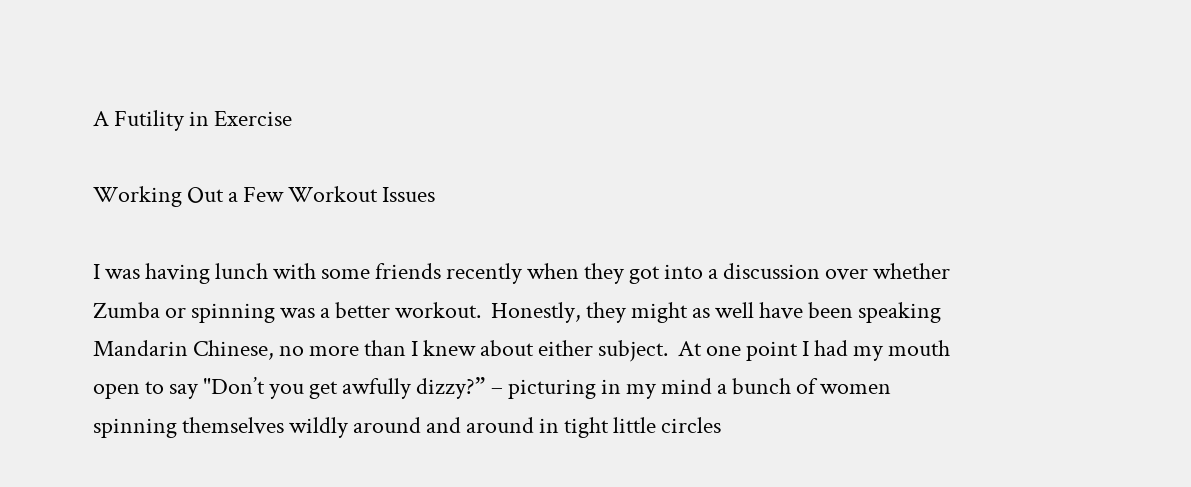A Futility in Exercise

Working Out a Few Workout Issues

I was having lunch with some friends recently when they got into a discussion over whether Zumba or spinning was a better workout.  Honestly, they might as well have been speaking Mandarin Chinese, no more than I knew about either subject.  At one point I had my mouth open to say "Don’t you get awfully dizzy?” – picturing in my mind a bunch of women spinning themselves wildly around and around in tight little circles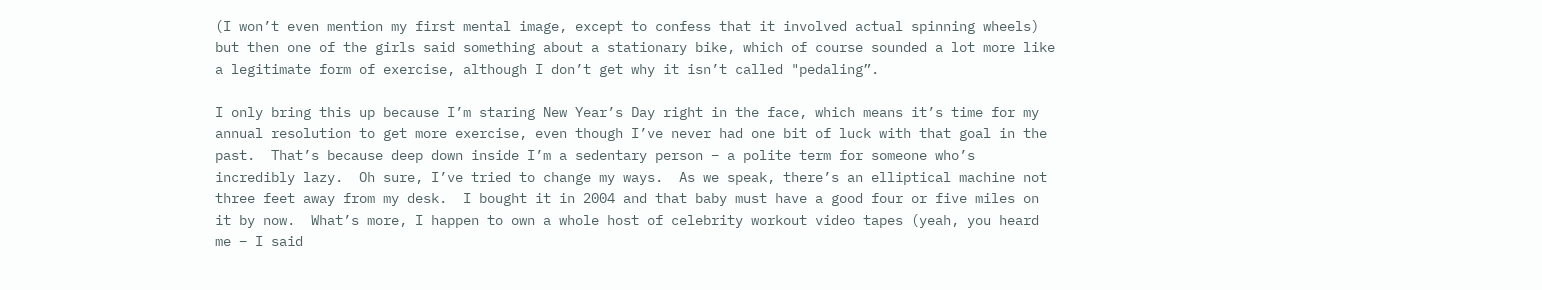(I won’t even mention my first mental image, except to confess that it involved actual spinning wheels) but then one of the girls said something about a stationary bike, which of course sounded a lot more like a legitimate form of exercise, although I don’t get why it isn’t called "pedaling”.

I only bring this up because I’m staring New Year’s Day right in the face, which means it’s time for my annual resolution to get more exercise, even though I’ve never had one bit of luck with that goal in the past.  That’s because deep down inside I’m a sedentary person – a polite term for someone who’s incredibly lazy.  Oh sure, I’ve tried to change my ways.  As we speak, there’s an elliptical machine not three feet away from my desk.  I bought it in 2004 and that baby must have a good four or five miles on it by now.  What’s more, I happen to own a whole host of celebrity workout video tapes (yeah, you heard me – I said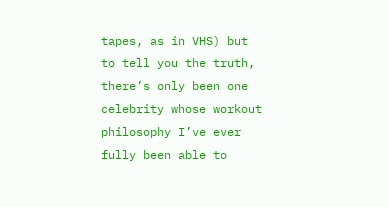tapes, as in VHS) but to tell you the truth, there’s only been one celebrity whose workout philosophy I’ve ever fully been able to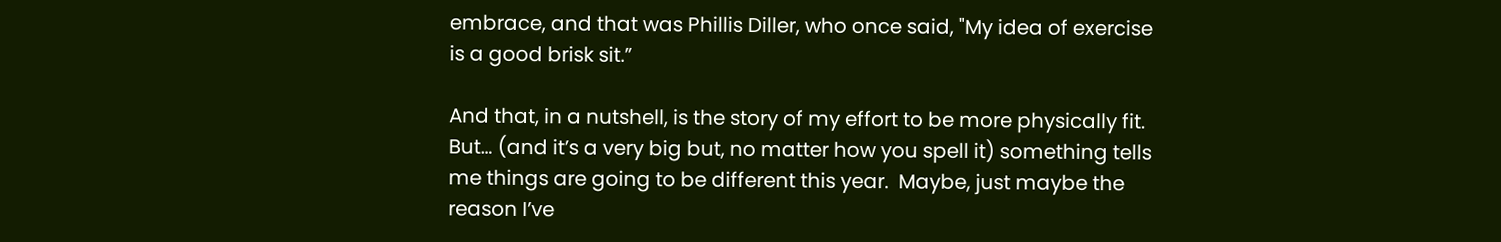embrace, and that was Phillis Diller, who once said, "My idea of exercise is a good brisk sit.”

And that, in a nutshell, is the story of my effort to be more physically fit.  But… (and it’s a very big but, no matter how you spell it) something tells me things are going to be different this year.  Maybe, just maybe the reason I’ve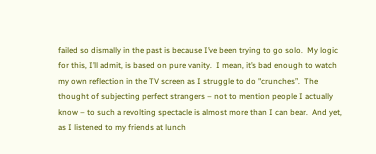failed so dismally in the past is because I’ve been trying to go solo.  My logic for this, I’ll admit, is based on pure vanity.  I mean, it’s bad enough to watch my own reflection in the TV screen as I struggle to do "crunches”.  The thought of subjecting perfect strangers – not to mention people I actually know – to such a revolting spectacle is almost more than I can bear.  And yet, as I listened to my friends at lunch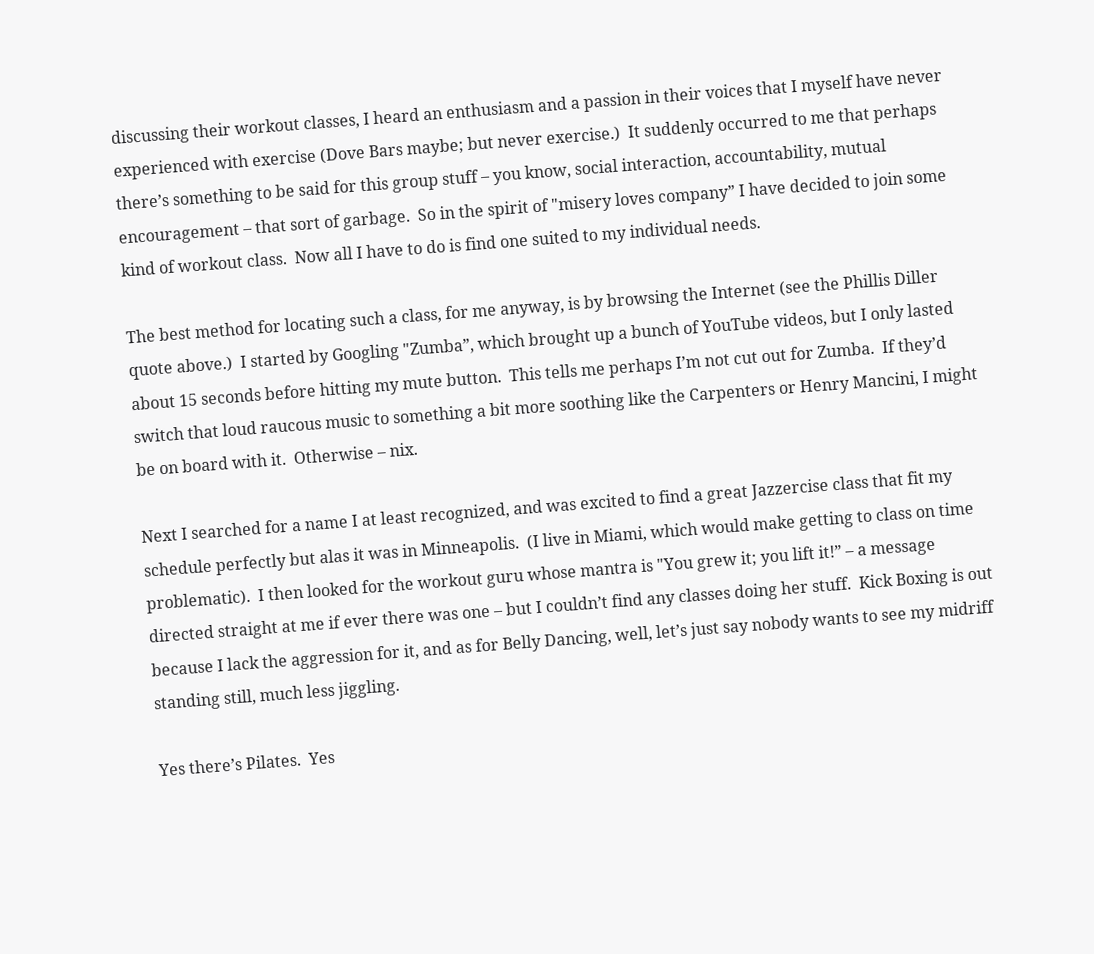discussing their workout classes, I heard an enthusiasm and a passion in their voices that I myself have never experienced with exercise (Dove Bars maybe; but never exercise.)  It suddenly occurred to me that perhaps there’s something to be said for this group stuff – you know, social interaction, accountability, mutual encouragement – that sort of garbage.  So in the spirit of "misery loves company” I have decided to join some kind of workout class.  Now all I have to do is find one suited to my individual needs.

The best method for locating such a class, for me anyway, is by browsing the Internet (see the Phillis Diller quote above.)  I started by Googling "Zumba”, which brought up a bunch of YouTube videos, but I only lasted about 15 seconds before hitting my mute button.  This tells me perhaps I’m not cut out for Zumba.  If they’d switch that loud raucous music to something a bit more soothing like the Carpenters or Henry Mancini, I might be on board with it.  Otherwise – nix.

Next I searched for a name I at least recognized, and was excited to find a great Jazzercise class that fit my schedule perfectly but alas it was in Minneapolis.  (I live in Miami, which would make getting to class on time problematic).  I then looked for the workout guru whose mantra is "You grew it; you lift it!” – a message directed straight at me if ever there was one – but I couldn’t find any classes doing her stuff.  Kick Boxing is out because I lack the aggression for it, and as for Belly Dancing, well, let’s just say nobody wants to see my midriff standing still, much less jiggling.

Yes there’s Pilates.  Yes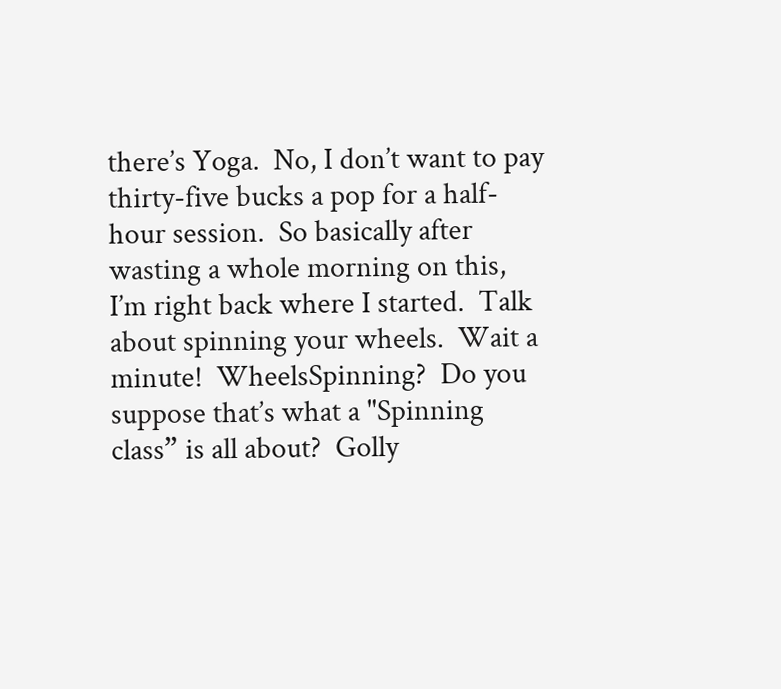there’s Yoga.  No, I don’t want to pay thirty-five bucks a pop for a half-hour session.  So basically after wasting a whole morning on this, I’m right back where I started.  Talk about spinning your wheels.  Wait a minute!  WheelsSpinning?  Do you suppose that’s what a "Spinning class” is all about?  Golly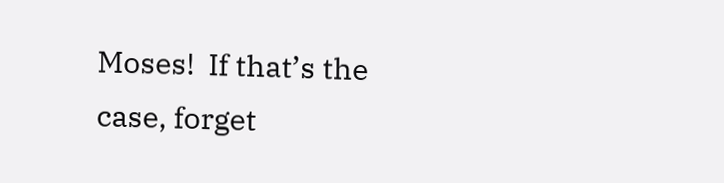Moses!  If that’s the case, forget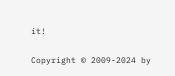it!

Copyright © 2009-2024 by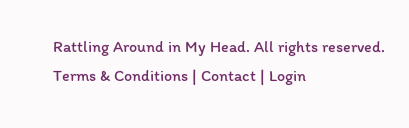Rattling Around in My Head. All rights reserved.
Terms & Conditions | Contact | Login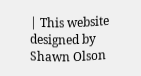| This website designed by Shawn Olson